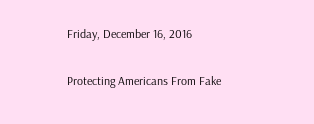Friday, December 16, 2016

Protecting Americans From Fake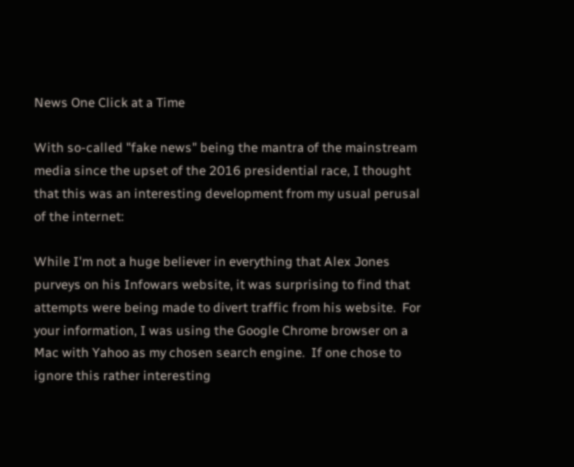News One Click at a Time

With so-called "fake news" being the mantra of the mainstream media since the upset of the 2016 presidential race, I thought that this was an interesting development from my usual perusal of the internet:

While I'm not a huge believer in everything that Alex Jones purveys on his Infowars website, it was surprising to find that attempts were being made to divert traffic from his website.  For your information, I was using the Google Chrome browser on a Mac with Yahoo as my chosen search engine.  If one chose to ignore this rather interesting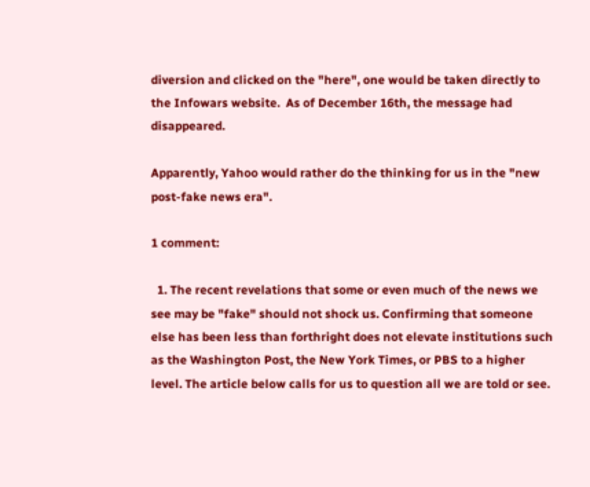diversion and clicked on the "here", one would be taken directly to the Infowars website.  As of December 16th, the message had disappeared.

Apparently, Yahoo would rather do the thinking for us in the "new post-fake news era".

1 comment:

  1. The recent revelations that some or even much of the news we see may be "fake" should not shock us. Confirming that someone else has been less than forthright does not elevate institutions such as the Washington Post, the New York Times, or PBS to a higher level. The article below calls for us to question all we are told or see.